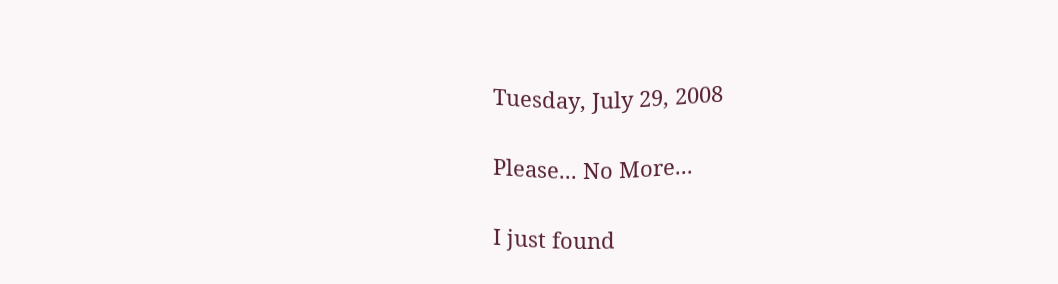Tuesday, July 29, 2008

Please... No More...

I just found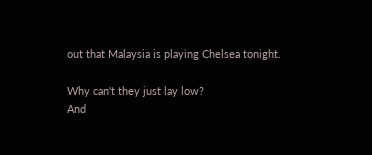out that Malaysia is playing Chelsea tonight.

Why can't they just lay low?
And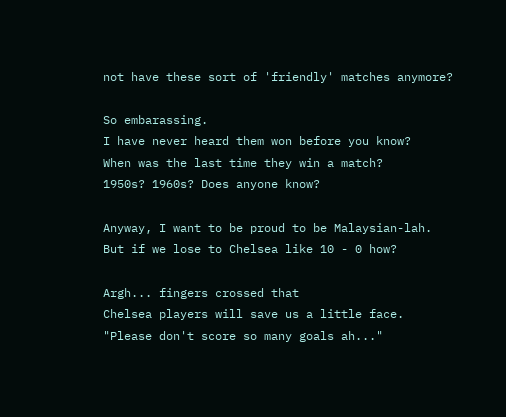not have these sort of 'friendly' matches anymore?

So embarassing.
I have never heard them won before you know?
When was the last time they win a match?
1950s? 1960s? Does anyone know?

Anyway, I want to be proud to be Malaysian-lah.
But if we lose to Chelsea like 10 - 0 how?

Argh... fingers crossed that
Chelsea players will save us a little face.
"Please don't score so many goals ah..."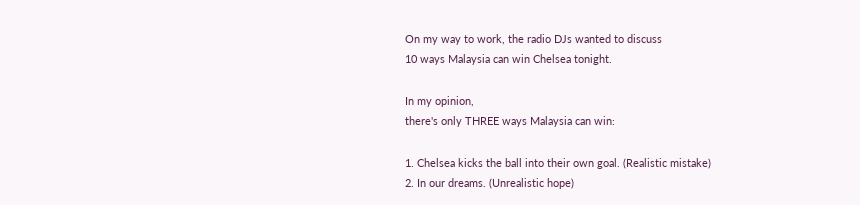On my way to work, the radio DJs wanted to discuss
10 ways Malaysia can win Chelsea tonight.

In my opinion,
there's only THREE ways Malaysia can win:

1. Chelsea kicks the ball into their own goal. (Realistic mistake)
2. In our dreams. (Unrealistic hope)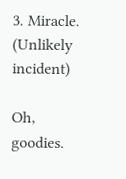3. Miracle. (Unlikely incident)

Oh, goodies.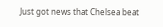Just got news that Chelsea beat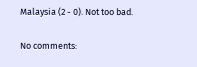Malaysia (2 - 0). Not too bad.

No comments: